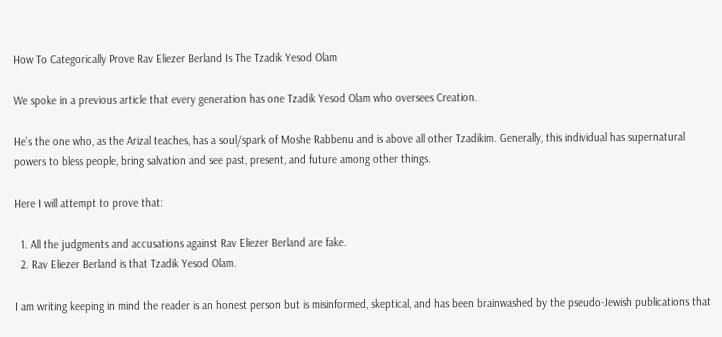How To Categorically Prove Rav Eliezer Berland Is The Tzadik Yesod Olam

We spoke in a previous article that every generation has one Tzadik Yesod Olam who oversees Creation.

He’s the one who, as the Arizal teaches, has a soul/spark of Moshe Rabbenu and is above all other Tzadikim. Generally, this individual has supernatural powers to bless people, bring salvation and see past, present, and future among other things.

Here I will attempt to prove that:

  1. All the judgments and accusations against Rav Eliezer Berland are fake.
  2. Rav Eliezer Berland is that Tzadik Yesod Olam.

I am writing keeping in mind the reader is an honest person but is misinformed, skeptical, and has been brainwashed by the pseudo-Jewish publications that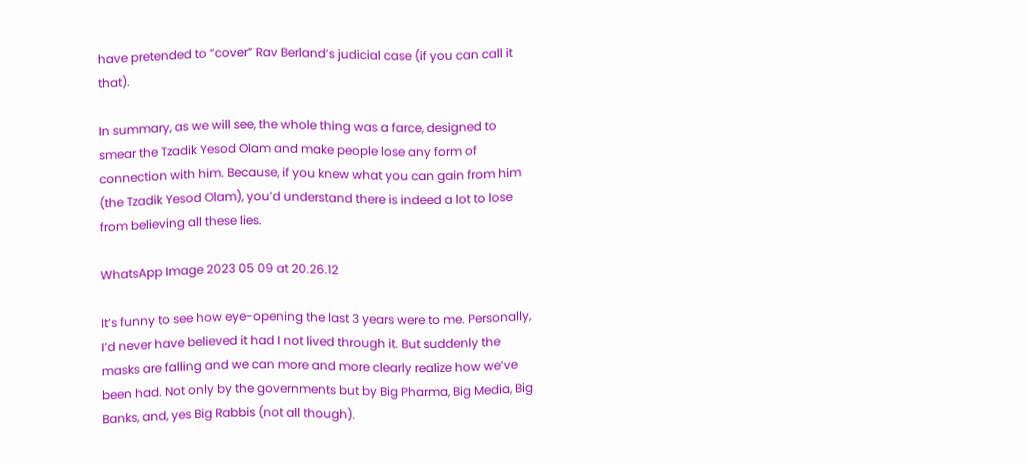have pretended to “cover” Rav Berland’s judicial case (if you can call it that).

In summary, as we will see, the whole thing was a farce, designed to smear the Tzadik Yesod Olam and make people lose any form of connection with him. Because, if you knew what you can gain from him (the Tzadik Yesod Olam), you’d understand there is indeed a lot to lose from believing all these lies.

WhatsApp Image 2023 05 09 at 20.26.12

It’s funny to see how eye-opening the last 3 years were to me. Personally, I’d never have believed it had I not lived through it. But suddenly the masks are falling and we can more and more clearly realize how we’ve been had. Not only by the governments but by Big Pharma, Big Media, Big Banks, and, yes Big Rabbis (not all though).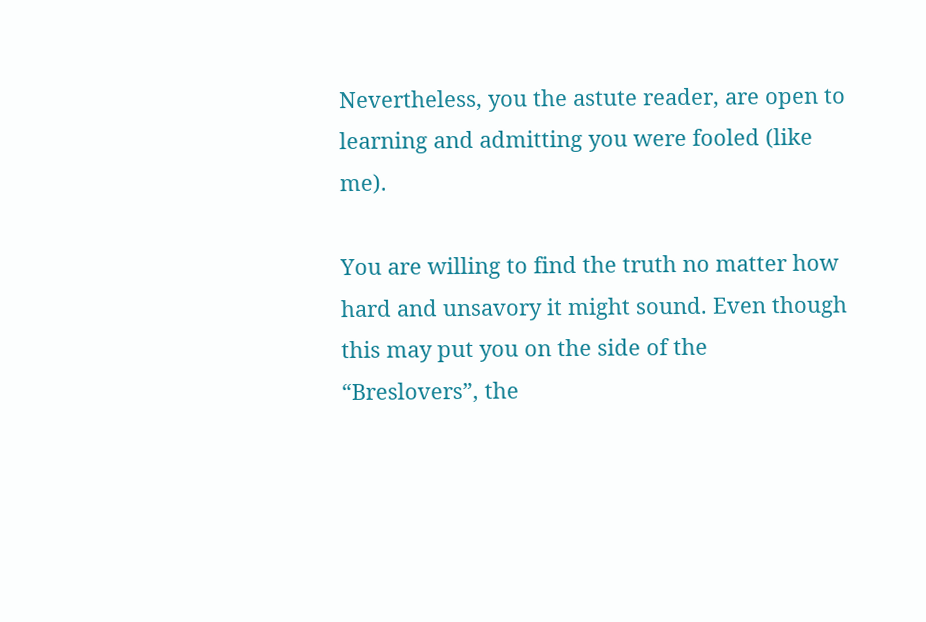Nevertheless, you the astute reader, are open to learning and admitting you were fooled (like me).

You are willing to find the truth no matter how hard and unsavory it might sound. Even though this may put you on the side of the “Breslovers”, the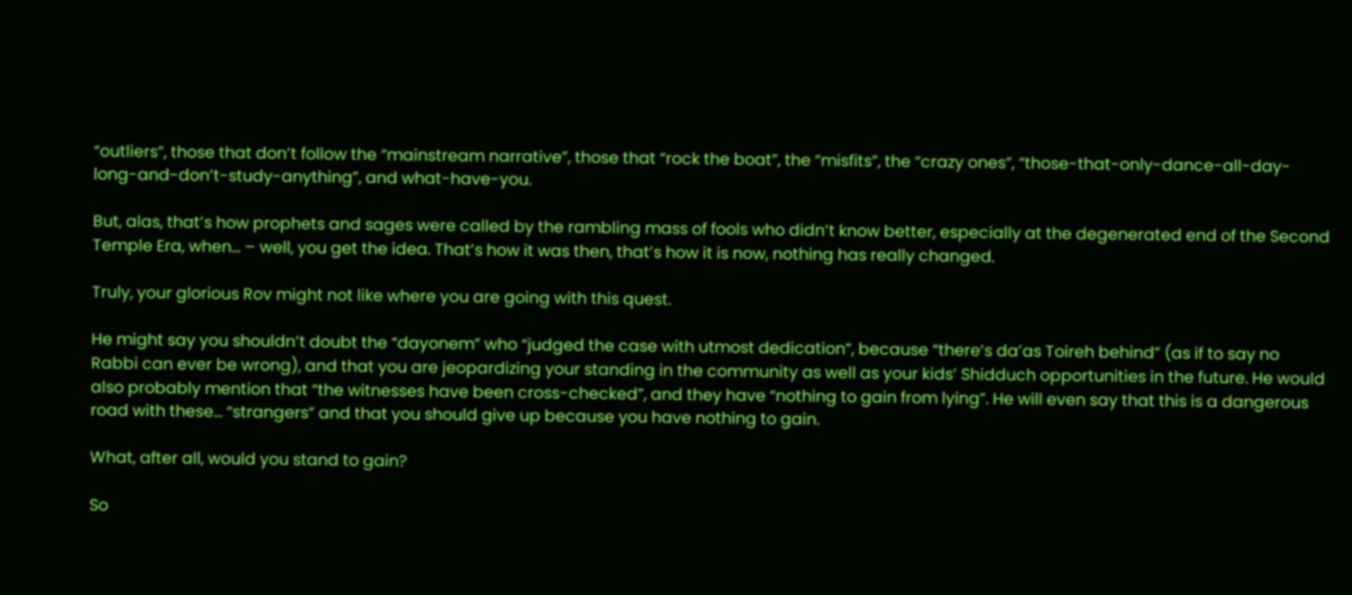“outliers”, those that don’t follow the “mainstream narrative”, those that “rock the boat”, the “misfits”, the “crazy ones”, “those-that-only-dance-all-day-long-and-don’t-study-anything”, and what-have-you.

But, alas, that’s how prophets and sages were called by the rambling mass of fools who didn’t know better, especially at the degenerated end of the Second Temple Era, when… – well, you get the idea. That’s how it was then, that’s how it is now, nothing has really changed.

Truly, your glorious Rov might not like where you are going with this quest.

He might say you shouldn’t doubt the “dayonem” who “judged the case with utmost dedication”, because “there’s da’as Toireh behind” (as if to say no Rabbi can ever be wrong), and that you are jeopardizing your standing in the community as well as your kids’ Shidduch opportunities in the future. He would also probably mention that “the witnesses have been cross-checked”, and they have “nothing to gain from lying”. He will even say that this is a dangerous road with these… “strangers” and that you should give up because you have nothing to gain.

What, after all, would you stand to gain?

So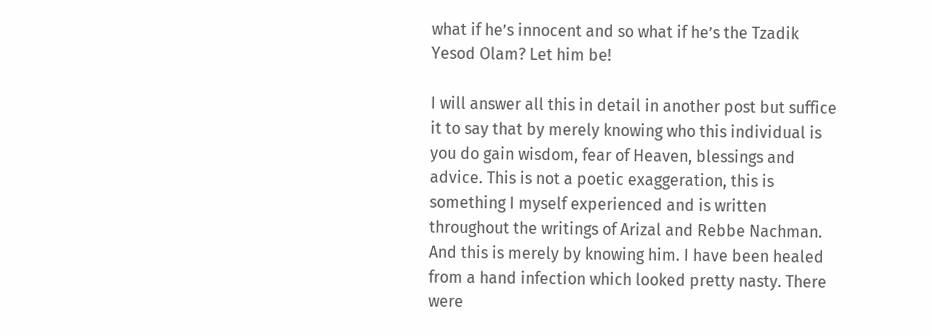what if he’s innocent and so what if he’s the Tzadik Yesod Olam? Let him be!

I will answer all this in detail in another post but suffice it to say that by merely knowing who this individual is you do gain wisdom, fear of Heaven, blessings and advice. This is not a poetic exaggeration, this is something I myself experienced and is written throughout the writings of Arizal and Rebbe Nachman. And this is merely by knowing him. I have been healed from a hand infection which looked pretty nasty. There were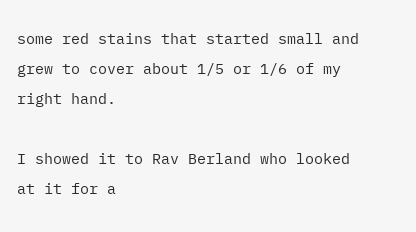some red stains that started small and grew to cover about 1/5 or 1/6 of my right hand.

I showed it to Rav Berland who looked at it for a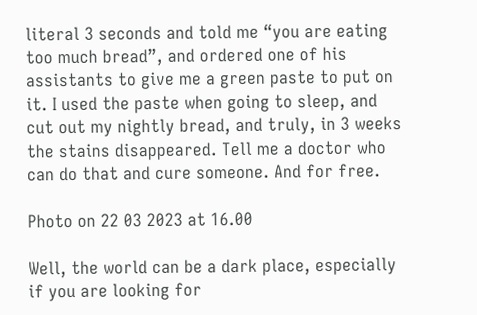literal 3 seconds and told me “you are eating too much bread”, and ordered one of his assistants to give me a green paste to put on it. I used the paste when going to sleep, and cut out my nightly bread, and truly, in 3 weeks the stains disappeared. Tell me a doctor who can do that and cure someone. And for free.

Photo on 22 03 2023 at 16.00

Well, the world can be a dark place, especially if you are looking for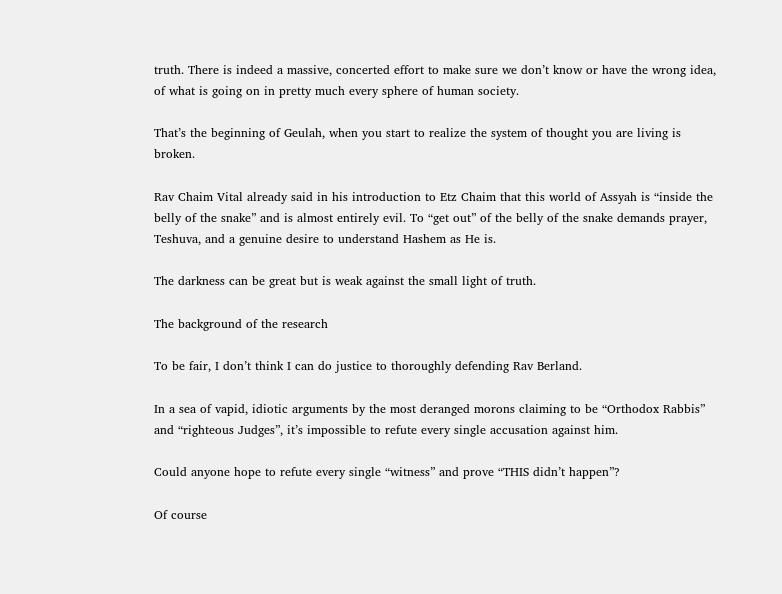truth. There is indeed a massive, concerted effort to make sure we don’t know or have the wrong idea, of what is going on in pretty much every sphere of human society.

That’s the beginning of Geulah, when you start to realize the system of thought you are living is broken.

Rav Chaim Vital already said in his introduction to Etz Chaim that this world of Assyah is “inside the belly of the snake” and is almost entirely evil. To “get out” of the belly of the snake demands prayer, Teshuva, and a genuine desire to understand Hashem as He is.

The darkness can be great but is weak against the small light of truth.

The background of the research

To be fair, I don’t think I can do justice to thoroughly defending Rav Berland.

In a sea of vapid, idiotic arguments by the most deranged morons claiming to be “Orthodox Rabbis” and “righteous Judges”, it’s impossible to refute every single accusation against him.

Could anyone hope to refute every single “witness” and prove “THIS didn’t happen”?

Of course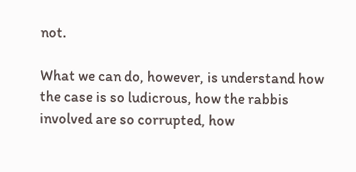not.

What we can do, however, is understand how the case is so ludicrous, how the rabbis involved are so corrupted, how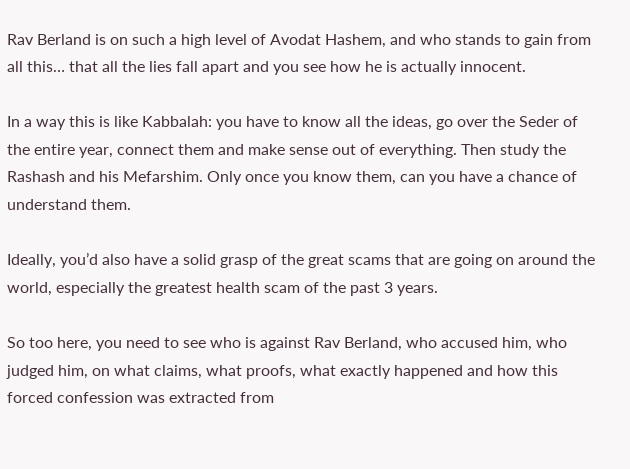Rav Berland is on such a high level of Avodat Hashem, and who stands to gain from all this… that all the lies fall apart and you see how he is actually innocent.

In a way this is like Kabbalah: you have to know all the ideas, go over the Seder of the entire year, connect them and make sense out of everything. Then study the Rashash and his Mefarshim. Only once you know them, can you have a chance of understand them.

Ideally, you’d also have a solid grasp of the great scams that are going on around the world, especially the greatest health scam of the past 3 years.

So too here, you need to see who is against Rav Berland, who accused him, who judged him, on what claims, what proofs, what exactly happened and how this forced confession was extracted from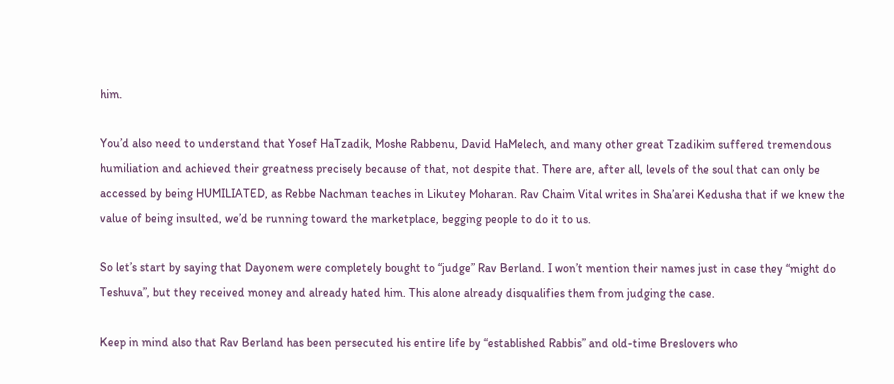him.

You’d also need to understand that Yosef HaTzadik, Moshe Rabbenu, David HaMelech, and many other great Tzadikim suffered tremendous humiliation and achieved their greatness precisely because of that, not despite that. There are, after all, levels of the soul that can only be accessed by being HUMILIATED, as Rebbe Nachman teaches in Likutey Moharan. Rav Chaim Vital writes in Sha’arei Kedusha that if we knew the value of being insulted, we’d be running toward the marketplace, begging people to do it to us.

So let’s start by saying that Dayonem were completely bought to “judge” Rav Berland. I won’t mention their names just in case they “might do Teshuva”, but they received money and already hated him. This alone already disqualifies them from judging the case.

Keep in mind also that Rav Berland has been persecuted his entire life by “established Rabbis” and old-time Breslovers who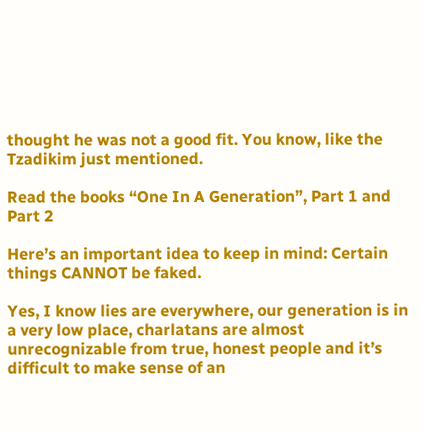thought he was not a good fit. You know, like the Tzadikim just mentioned.

Read the books “One In A Generation”, Part 1 and Part 2

Here’s an important idea to keep in mind: Certain things CANNOT be faked.

Yes, I know lies are everywhere, our generation is in a very low place, charlatans are almost unrecognizable from true, honest people and it’s difficult to make sense of an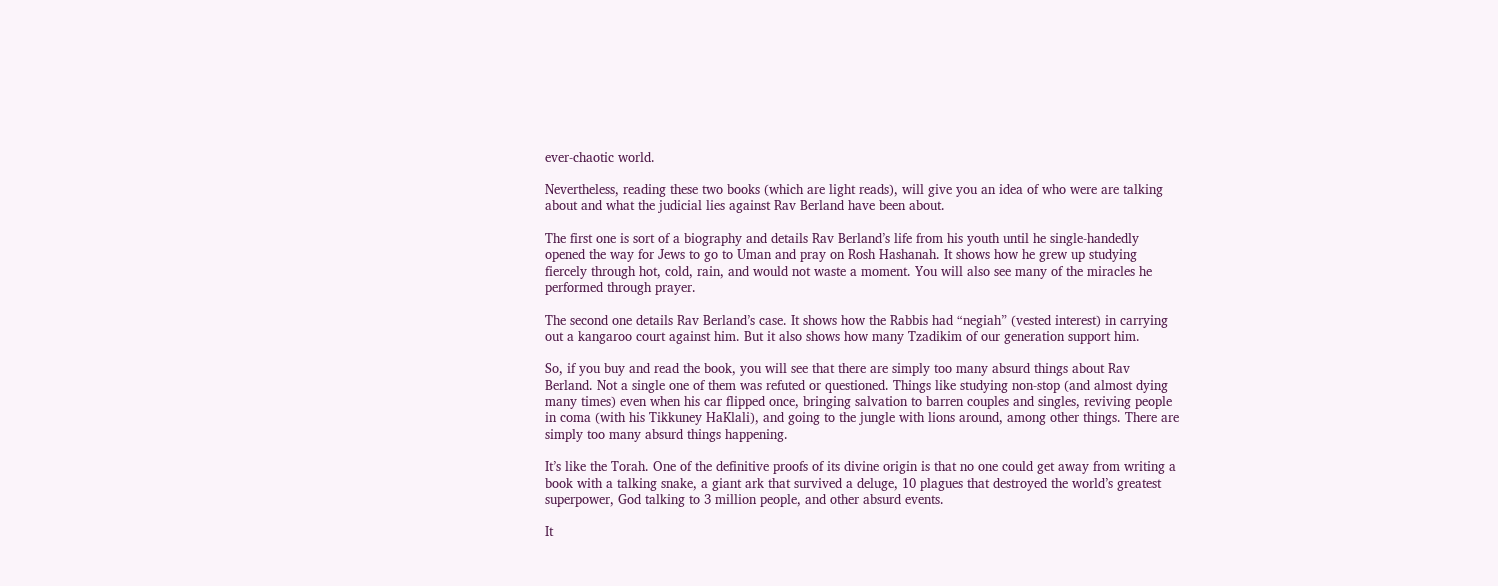ever-chaotic world.

Nevertheless, reading these two books (which are light reads), will give you an idea of who were are talking about and what the judicial lies against Rav Berland have been about.

The first one is sort of a biography and details Rav Berland’s life from his youth until he single-handedly opened the way for Jews to go to Uman and pray on Rosh Hashanah. It shows how he grew up studying fiercely through hot, cold, rain, and would not waste a moment. You will also see many of the miracles he performed through prayer.

The second one details Rav Berland’s case. It shows how the Rabbis had “negiah” (vested interest) in carrying out a kangaroo court against him. But it also shows how many Tzadikim of our generation support him.

So, if you buy and read the book, you will see that there are simply too many absurd things about Rav Berland. Not a single one of them was refuted or questioned. Things like studying non-stop (and almost dying many times) even when his car flipped once, bringing salvation to barren couples and singles, reviving people in coma (with his Tikkuney HaKlali), and going to the jungle with lions around, among other things. There are simply too many absurd things happening.

It’s like the Torah. One of the definitive proofs of its divine origin is that no one could get away from writing a book with a talking snake, a giant ark that survived a deluge, 10 plagues that destroyed the world’s greatest superpower, God talking to 3 million people, and other absurd events.

It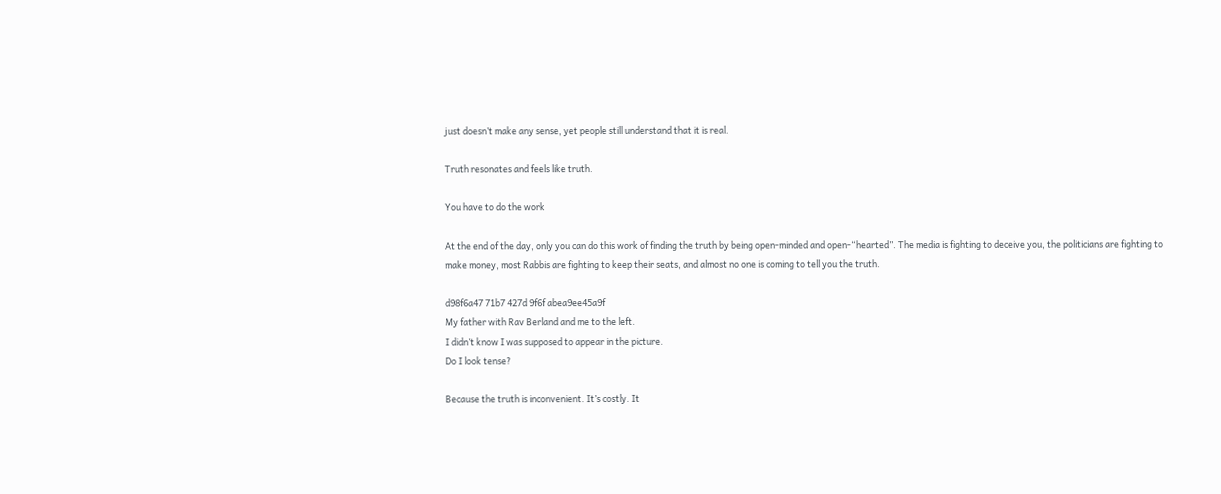just doesn’t make any sense, yet people still understand that it is real.

Truth resonates and feels like truth.

You have to do the work

At the end of the day, only you can do this work of finding the truth by being open-minded and open-“hearted”. The media is fighting to deceive you, the politicians are fighting to make money, most Rabbis are fighting to keep their seats, and almost no one is coming to tell you the truth.

d98f6a47 71b7 427d 9f6f abea9ee45a9f
My father with Rav Berland and me to the left.
I didn’t know I was supposed to appear in the picture.
Do I look tense?

Because the truth is inconvenient. It’s costly. It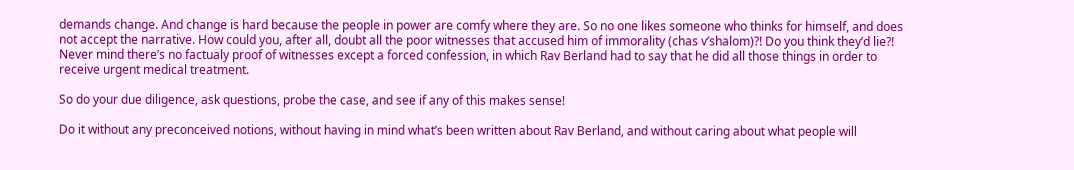demands change. And change is hard because the people in power are comfy where they are. So no one likes someone who thinks for himself, and does not accept the narrative. How could you, after all, doubt all the poor witnesses that accused him of immorality (chas v’shalom)?! Do you think they’d lie?! Never mind there’s no factualy proof of witnesses except a forced confession, in which Rav Berland had to say that he did all those things in order to receive urgent medical treatment.

So do your due diligence, ask questions, probe the case, and see if any of this makes sense!

Do it without any preconceived notions, without having in mind what’s been written about Rav Berland, and without caring about what people will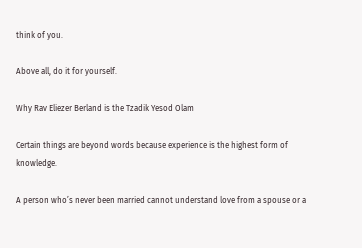think of you.

Above all, do it for yourself.

Why Rav Eliezer Berland is the Tzadik Yesod Olam

Certain things are beyond words because experience is the highest form of knowledge.

A person who’s never been married cannot understand love from a spouse or a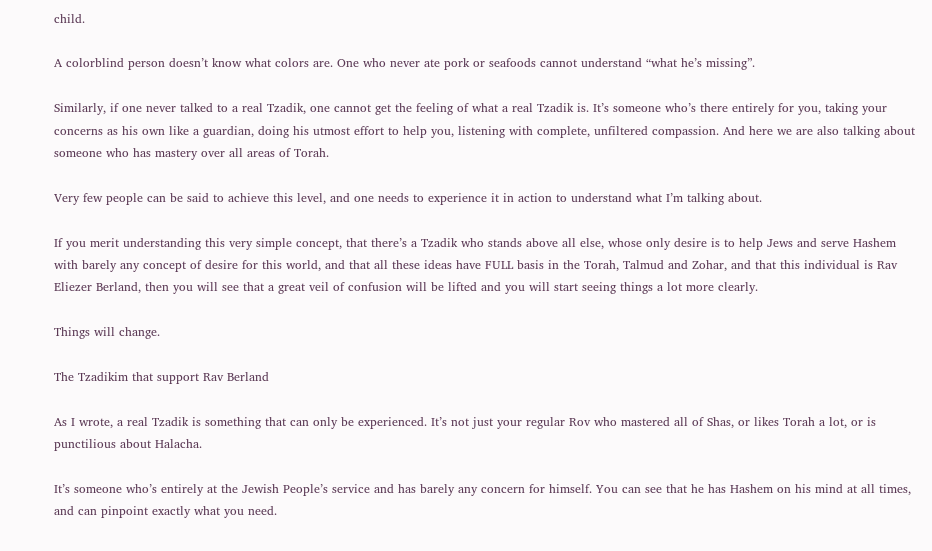child.

A colorblind person doesn’t know what colors are. One who never ate pork or seafoods cannot understand “what he’s missing”.

Similarly, if one never talked to a real Tzadik, one cannot get the feeling of what a real Tzadik is. It’s someone who’s there entirely for you, taking your concerns as his own like a guardian, doing his utmost effort to help you, listening with complete, unfiltered compassion. And here we are also talking about someone who has mastery over all areas of Torah.

Very few people can be said to achieve this level, and one needs to experience it in action to understand what I’m talking about.

If you merit understanding this very simple concept, that there’s a Tzadik who stands above all else, whose only desire is to help Jews and serve Hashem with barely any concept of desire for this world, and that all these ideas have FULL basis in the Torah, Talmud and Zohar, and that this individual is Rav Eliezer Berland, then you will see that a great veil of confusion will be lifted and you will start seeing things a lot more clearly.

Things will change.

The Tzadikim that support Rav Berland

As I wrote, a real Tzadik is something that can only be experienced. It’s not just your regular Rov who mastered all of Shas, or likes Torah a lot, or is punctilious about Halacha.

It’s someone who’s entirely at the Jewish People’s service and has barely any concern for himself. You can see that he has Hashem on his mind at all times, and can pinpoint exactly what you need.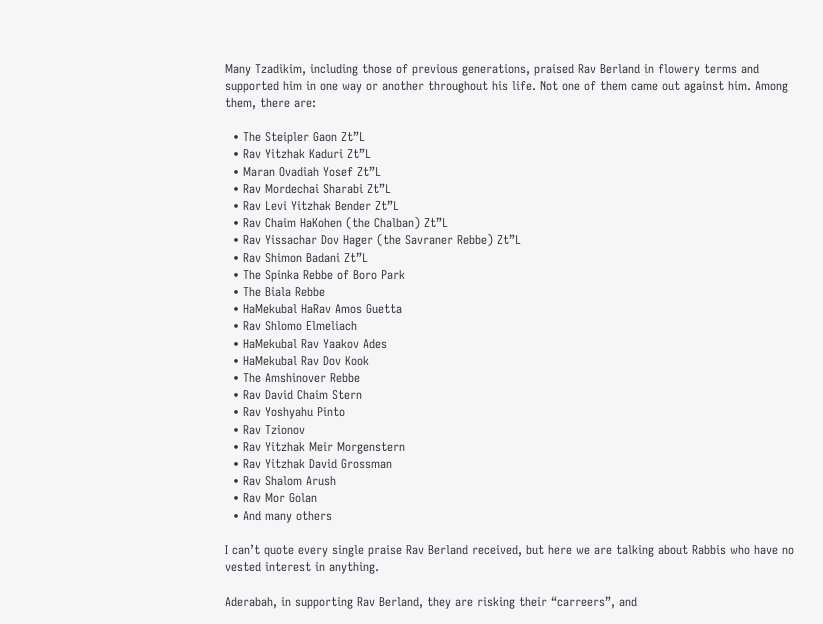Many Tzadikim, including those of previous generations, praised Rav Berland in flowery terms and supported him in one way or another throughout his life. Not one of them came out against him. Among them, there are:

  • The Steipler Gaon Zt”L
  • Rav Yitzhak Kaduri Zt”L
  • Maran Ovadiah Yosef Zt”L
  • Rav Mordechai Sharabi Zt”L
  • Rav Levi Yitzhak Bender Zt”L
  • Rav Chaim HaKohen (the Chalban) Zt”L
  • Rav Yissachar Dov Hager (the Savraner Rebbe) Zt”L
  • Rav Shimon Badani Zt”L
  • The Spinka Rebbe of Boro Park
  • The Biala Rebbe
  • HaMekubal HaRav Amos Guetta
  • Rav Shlomo Elmeliach
  • HaMekubal Rav Yaakov Ades
  • HaMekubal Rav Dov Kook
  • The Amshinover Rebbe
  • Rav David Chaim Stern
  • Rav Yoshyahu Pinto
  • Rav Tzionov
  • Rav Yitzhak Meir Morgenstern
  • Rav Yitzhak David Grossman
  • Rav Shalom Arush
  • Rav Mor Golan
  • And many others

I can’t quote every single praise Rav Berland received, but here we are talking about Rabbis who have no vested interest in anything.

Aderabah, in supporting Rav Berland, they are risking their “carreers”, and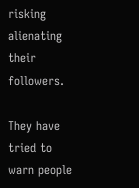risking alienating their followers.

They have tried to warn people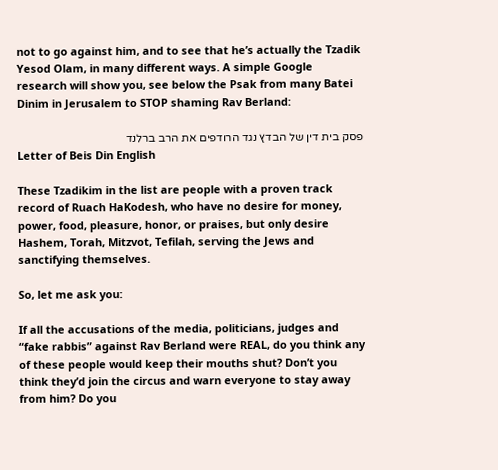not to go against him, and to see that he’s actually the Tzadik Yesod Olam, in many different ways. A simple Google research will show you, see below the Psak from many Batei Dinim in Jerusalem to STOP shaming Rav Berland:

פסק בית דין של הבדץ נגד הרודפים את הרב ברלנד
Letter of Beis Din English

These Tzadikim in the list are people with a proven track record of Ruach HaKodesh, who have no desire for money, power, food, pleasure, honor, or praises, but only desire Hashem, Torah, Mitzvot, Tefilah, serving the Jews and sanctifying themselves.

So, let me ask you:

If all the accusations of the media, politicians, judges and “fake rabbis” against Rav Berland were REAL, do you think any of these people would keep their mouths shut? Don’t you think they’d join the circus and warn everyone to stay away from him? Do you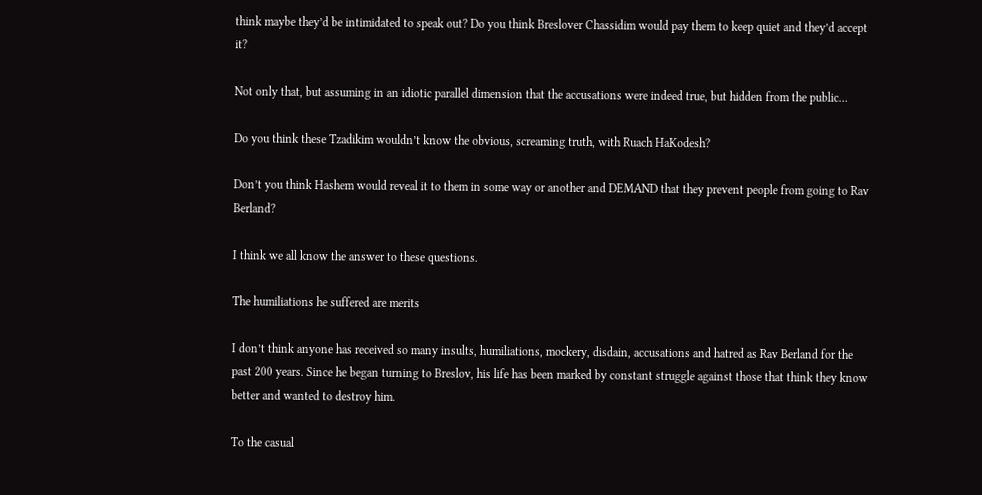think maybe they’d be intimidated to speak out? Do you think Breslover Chassidim would pay them to keep quiet and they’d accept it?

Not only that, but assuming in an idiotic parallel dimension that the accusations were indeed true, but hidden from the public…

Do you think these Tzadikim wouldn’t know the obvious, screaming truth, with Ruach HaKodesh?

Don’t you think Hashem would reveal it to them in some way or another and DEMAND that they prevent people from going to Rav Berland?

I think we all know the answer to these questions.

The humiliations he suffered are merits

I don’t think anyone has received so many insults, humiliations, mockery, disdain, accusations and hatred as Rav Berland for the past 200 years. Since he began turning to Breslov, his life has been marked by constant struggle against those that think they know better and wanted to destroy him.

To the casual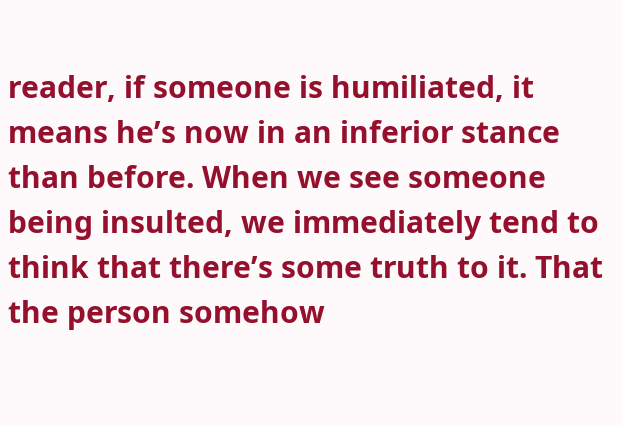reader, if someone is humiliated, it means he’s now in an inferior stance than before. When we see someone being insulted, we immediately tend to think that there’s some truth to it. That the person somehow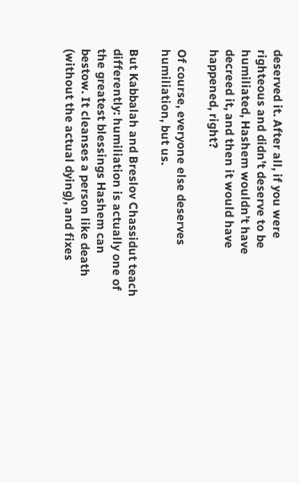deserved it. After all, if you were righteous and didn’t deserve to be humiliated, Hashem wouldn’t have decreed it, and then it would have happened, right?

Of course, everyone else deserves humiliation, but us.

But Kabbalah and Breslov Chassidut teach differently: humiliation is actually one of the greatest blessings Hashem can bestow. It cleanses a person like death (without the actual dying), and fixes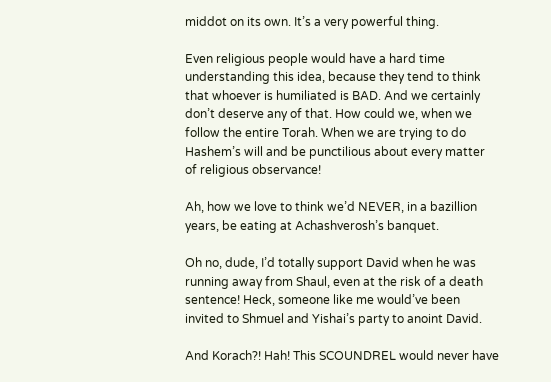middot on its own. It’s a very powerful thing.

Even religious people would have a hard time understanding this idea, because they tend to think that whoever is humiliated is BAD. And we certainly don’t deserve any of that. How could we, when we follow the entire Torah. When we are trying to do Hashem’s will and be punctilious about every matter of religious observance!

Ah, how we love to think we’d NEVER, in a bazillion years, be eating at Achashverosh’s banquet.

Oh no, dude, I’d totally support David when he was running away from Shaul, even at the risk of a death sentence! Heck, someone like me would’ve been invited to Shmuel and Yishai’s party to anoint David.

And Korach?! Hah! This SCOUNDREL would never have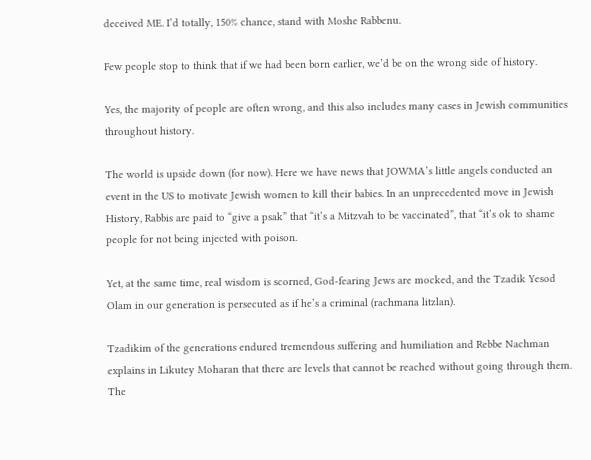deceived ME. I’d totally, 150% chance, stand with Moshe Rabbenu.

Few people stop to think that if we had been born earlier, we’d be on the wrong side of history.

Yes, the majority of people are often wrong, and this also includes many cases in Jewish communities throughout history.

The world is upside down (for now). Here we have news that JOWMA’s little angels conducted an event in the US to motivate Jewish women to kill their babies. In an unprecedented move in Jewish History, Rabbis are paid to “give a psak” that “it’s a Mitzvah to be vaccinated”, that “it’s ok to shame people for not being injected with poison.

Yet, at the same time, real wisdom is scorned, God-fearing Jews are mocked, and the Tzadik Yesod Olam in our generation is persecuted as if he’s a criminal (rachmana litzlan).

Tzadikim of the generations endured tremendous suffering and humiliation and Rebbe Nachman explains in Likutey Moharan that there are levels that cannot be reached without going through them. The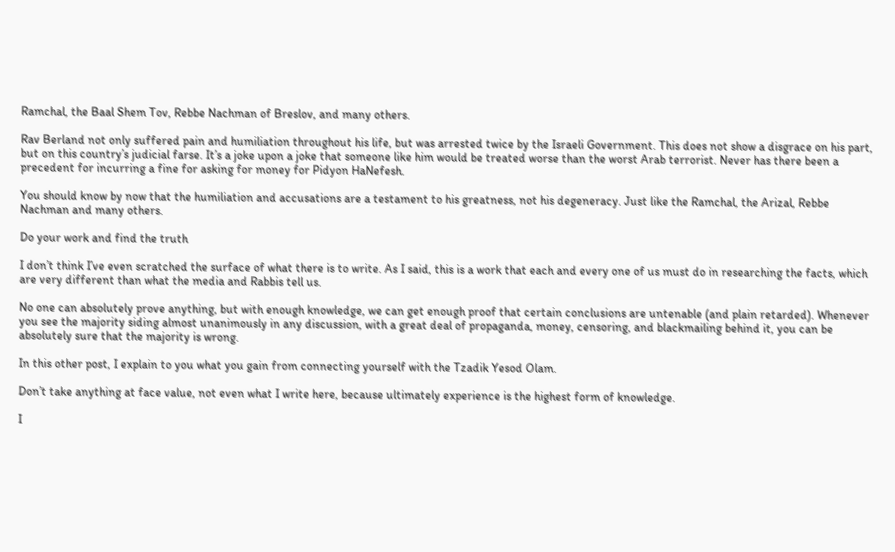Ramchal, the Baal Shem Tov, Rebbe Nachman of Breslov, and many others.

Rav Berland not only suffered pain and humiliation throughout his life, but was arrested twice by the Israeli Government. This does not show a disgrace on his part, but on this country’s judicial farse. It’s a joke upon a joke that someone like him would be treated worse than the worst Arab terrorist. Never has there been a precedent for incurring a fine for asking for money for Pidyon HaNefesh.

You should know by now that the humiliation and accusations are a testament to his greatness, not his degeneracy. Just like the Ramchal, the Arizal, Rebbe Nachman and many others.

Do your work and find the truth

I don’t think I’ve even scratched the surface of what there is to write. As I said, this is a work that each and every one of us must do in researching the facts, which are very different than what the media and Rabbis tell us.

No one can absolutely prove anything, but with enough knowledge, we can get enough proof that certain conclusions are untenable (and plain retarded). Whenever you see the majority siding almost unanimously in any discussion, with a great deal of propaganda, money, censoring, and blackmailing behind it, you can be absolutely sure that the majority is wrong.

In this other post, I explain to you what you gain from connecting yourself with the Tzadik Yesod Olam.

Don’t take anything at face value, not even what I write here, because ultimately experience is the highest form of knowledge.

I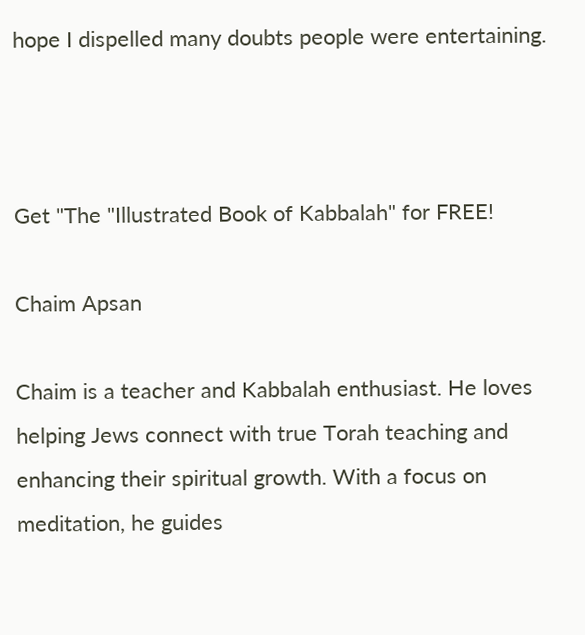hope I dispelled many doubts people were entertaining.



Get "The "Illustrated Book of Kabbalah" for FREE!

Chaim Apsan

Chaim is a teacher and Kabbalah enthusiast. He loves helping Jews connect with true Torah teaching and enhancing their spiritual growth. With a focus on meditation, he guides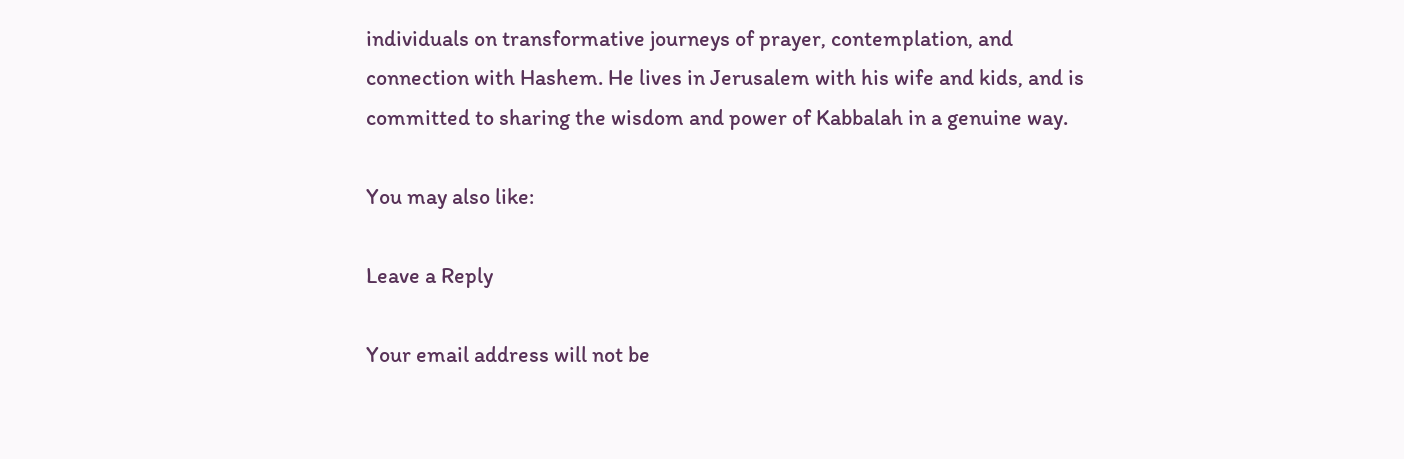individuals on transformative journeys of prayer, contemplation, and connection with Hashem. He lives in Jerusalem with his wife and kids, and is committed to sharing the wisdom and power of Kabbalah in a genuine way.

You may also like:

Leave a Reply

Your email address will not be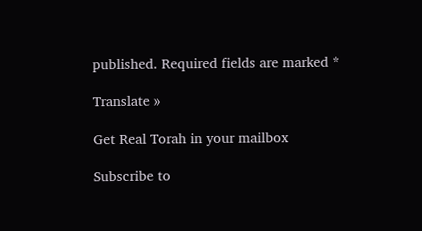published. Required fields are marked *

Translate »

Get Real Torah in your mailbox

Subscribe to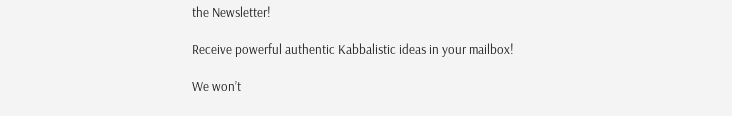the Newsletter!

Receive powerful authentic Kabbalistic ideas in your mailbox!

We won’t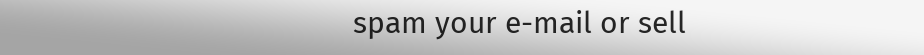spam your e-mail or sell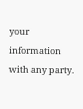your information with any party.